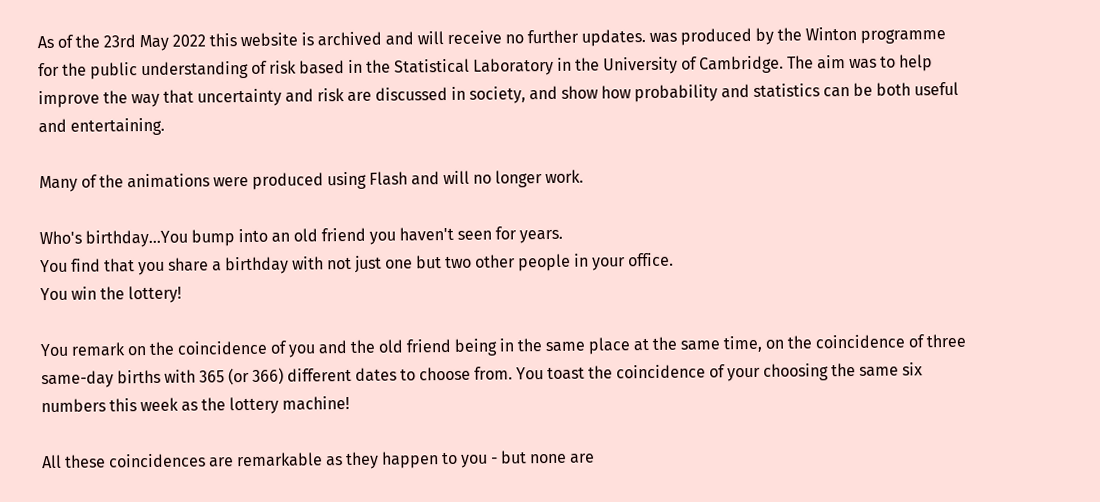As of the 23rd May 2022 this website is archived and will receive no further updates. was produced by the Winton programme for the public understanding of risk based in the Statistical Laboratory in the University of Cambridge. The aim was to help improve the way that uncertainty and risk are discussed in society, and show how probability and statistics can be both useful and entertaining.

Many of the animations were produced using Flash and will no longer work.

Who's birthday...You bump into an old friend you haven't seen for years.
You find that you share a birthday with not just one but two other people in your office.
You win the lottery!

You remark on the coincidence of you and the old friend being in the same place at the same time, on the coincidence of three same-day births with 365 (or 366) different dates to choose from. You toast the coincidence of your choosing the same six numbers this week as the lottery machine!

All these coincidences are remarkable as they happen to you - but none are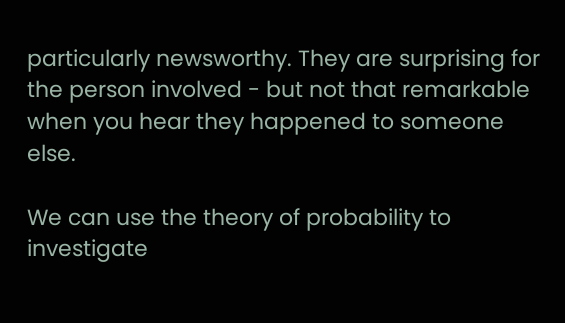particularly newsworthy. They are surprising for the person involved - but not that remarkable when you hear they happened to someone else.

We can use the theory of probability to investigate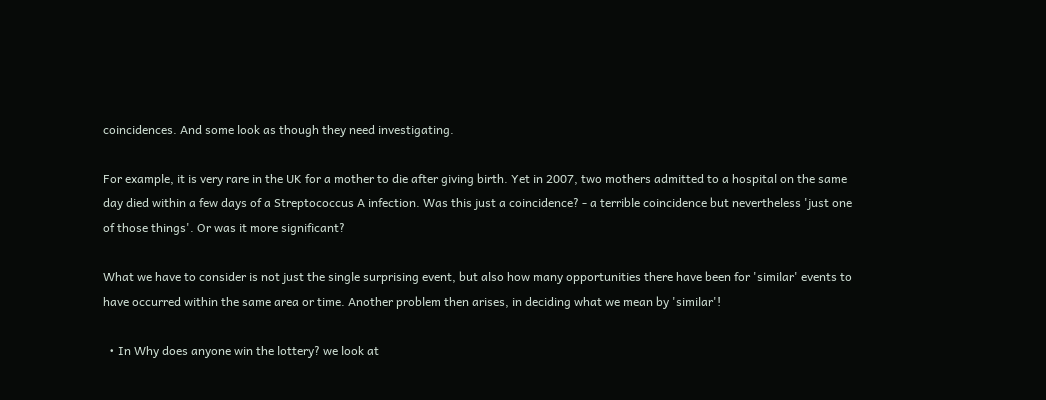coincidences. And some look as though they need investigating.

For example, it is very rare in the UK for a mother to die after giving birth. Yet in 2007, two mothers admitted to a hospital on the same day died within a few days of a Streptococcus A infection. Was this just a coincidence? - a terrible coincidence but nevertheless 'just one of those things'. Or was it more significant?

What we have to consider is not just the single surprising event, but also how many opportunities there have been for 'similar' events to have occurred within the same area or time. Another problem then arises, in deciding what we mean by 'similar'!

  • In Why does anyone win the lottery? we look at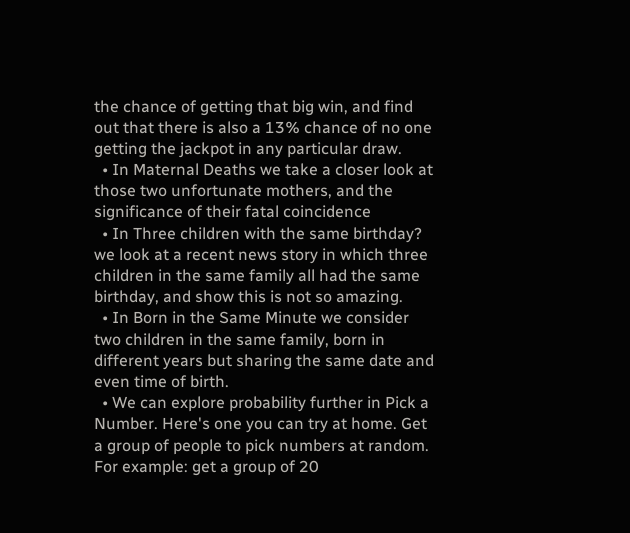the chance of getting that big win, and find out that there is also a 13% chance of no one getting the jackpot in any particular draw.
  • In Maternal Deaths we take a closer look at those two unfortunate mothers, and the significance of their fatal coincidence
  • In Three children with the same birthday? we look at a recent news story in which three children in the same family all had the same birthday, and show this is not so amazing.
  • In Born in the Same Minute we consider two children in the same family, born in different years but sharing the same date and even time of birth.
  • We can explore probability further in Pick a Number. Here's one you can try at home. Get a group of people to pick numbers at random. For example: get a group of 20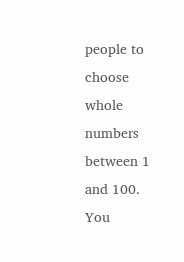people to choose whole numbers between 1 and 100. You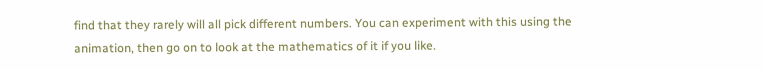find that they rarely will all pick different numbers. You can experiment with this using the animation, then go on to look at the mathematics of it if you like.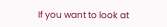If you want to look at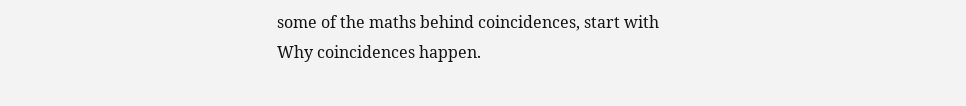some of the maths behind coincidences, start with Why coincidences happen.